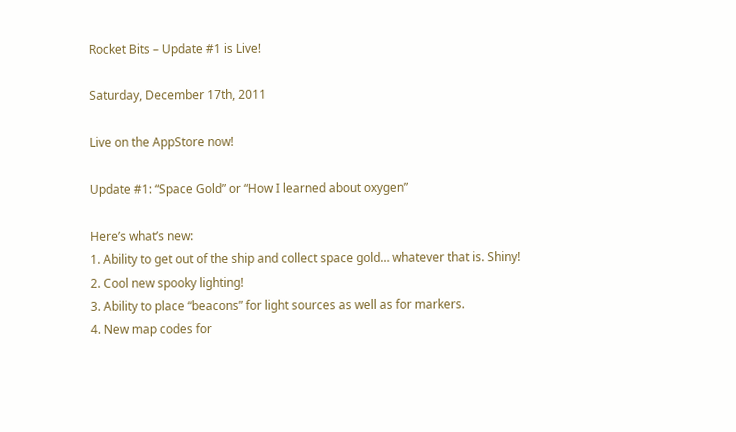Rocket Bits – Update #1 is Live!

Saturday, December 17th, 2011

Live on the AppStore now!

Update #1: “Space Gold” or “How I learned about oxygen”

Here’s what’s new:
1. Ability to get out of the ship and collect space gold… whatever that is. Shiny!
2. Cool new spooky lighting!
3. Ability to place “beacons” for light sources as well as for markers.
4. New map codes for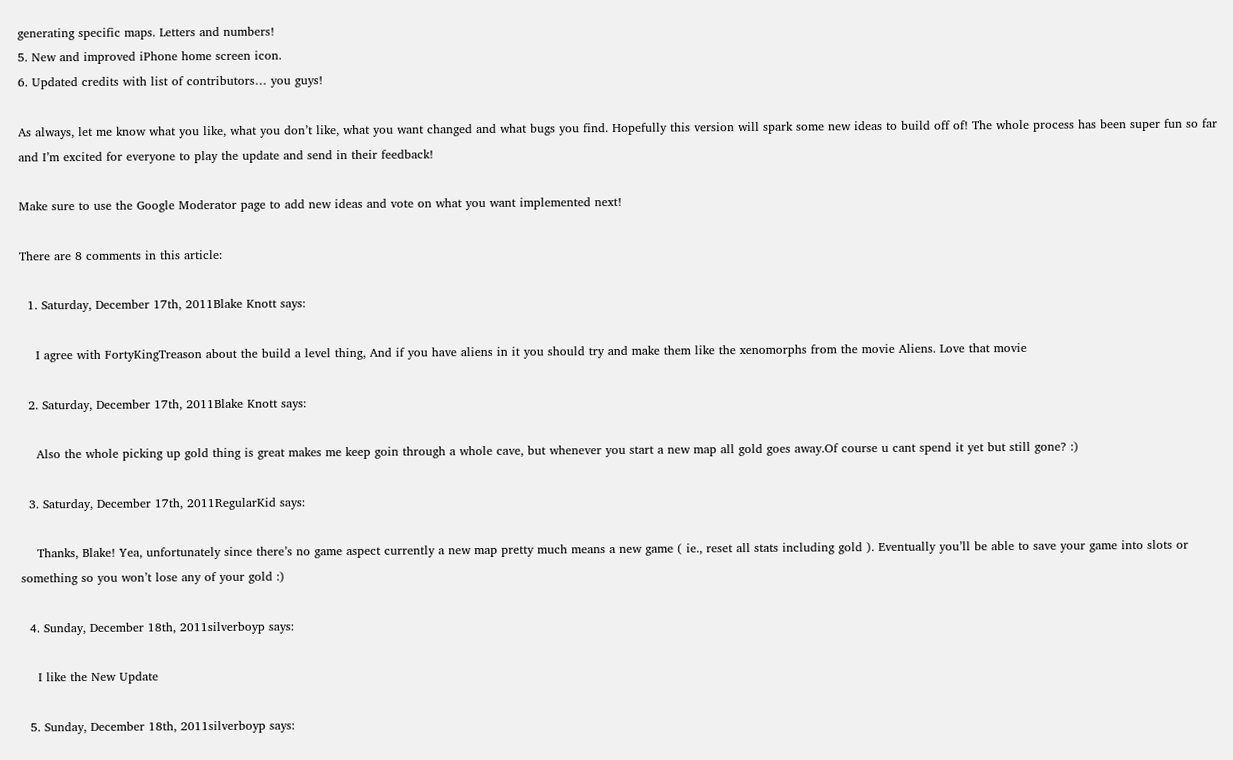generating specific maps. Letters and numbers!
5. New and improved iPhone home screen icon.
6. Updated credits with list of contributors… you guys!

As always, let me know what you like, what you don’t like, what you want changed and what bugs you find. Hopefully this version will spark some new ideas to build off of! The whole process has been super fun so far and I’m excited for everyone to play the update and send in their feedback!

Make sure to use the Google Moderator page to add new ideas and vote on what you want implemented next!

There are 8 comments in this article:

  1. Saturday, December 17th, 2011Blake Knott says:

    I agree with FortyKingTreason about the build a level thing, And if you have aliens in it you should try and make them like the xenomorphs from the movie Aliens. Love that movie

  2. Saturday, December 17th, 2011Blake Knott says:

    Also the whole picking up gold thing is great makes me keep goin through a whole cave, but whenever you start a new map all gold goes away.Of course u cant spend it yet but still gone? :)

  3. Saturday, December 17th, 2011RegularKid says:

    Thanks, Blake! Yea, unfortunately since there’s no game aspect currently a new map pretty much means a new game ( ie., reset all stats including gold ). Eventually you’ll be able to save your game into slots or something so you won’t lose any of your gold :)

  4. Sunday, December 18th, 2011silverboyp says:

    I like the New Update

  5. Sunday, December 18th, 2011silverboyp says: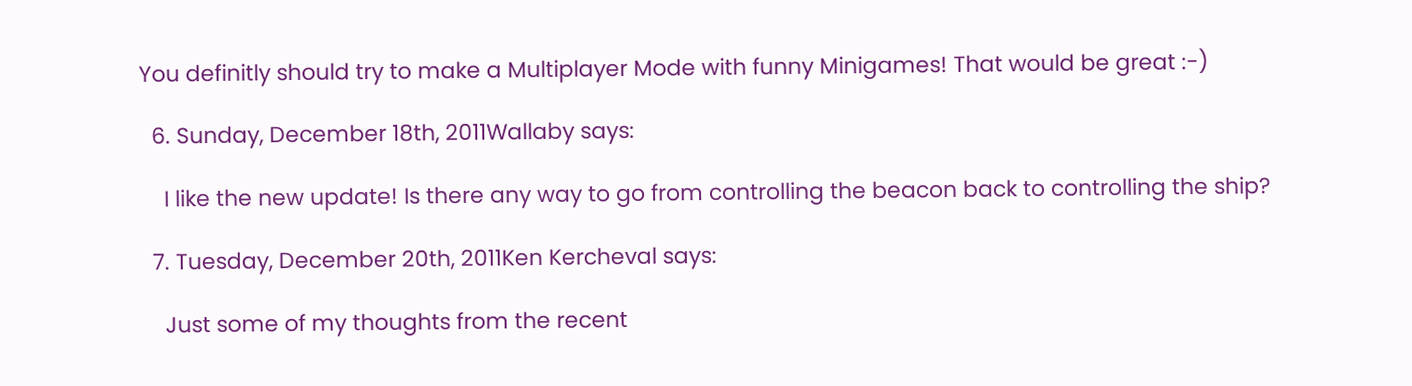You definitly should try to make a Multiplayer Mode with funny Minigames! That would be great :-)

  6. Sunday, December 18th, 2011Wallaby says:

    I like the new update! Is there any way to go from controlling the beacon back to controlling the ship?

  7. Tuesday, December 20th, 2011Ken Kercheval says:

    Just some of my thoughts from the recent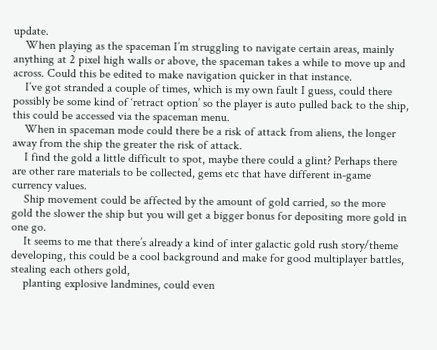update.
    When playing as the spaceman I’m struggling to navigate certain areas, mainly anything at 2 pixel high walls or above, the spaceman takes a while to move up and across. Could this be edited to make navigation quicker in that instance.
    I’ve got stranded a couple of times, which is my own fault I guess, could there possibly be some kind of ‘retract option’ so the player is auto pulled back to the ship, this could be accessed via the spaceman menu.
    When in spaceman mode could there be a risk of attack from aliens, the longer away from the ship the greater the risk of attack.
    I find the gold a little difficult to spot, maybe there could a glint? Perhaps there are other rare materials to be collected, gems etc that have different in-game currency values.
    Ship movement could be affected by the amount of gold carried, so the more gold the slower the ship but you will get a bigger bonus for depositing more gold in one go.
    It seems to me that there’s already a kind of inter galactic gold rush story/theme developing, this could be a cool background and make for good multiplayer battles, stealing each others gold,
    planting explosive landmines, could even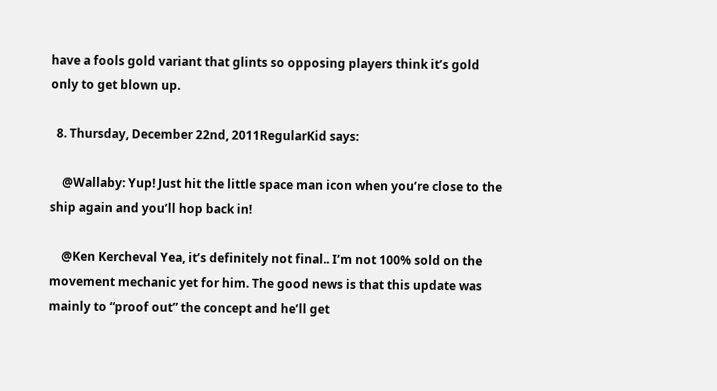have a fools gold variant that glints so opposing players think it’s gold only to get blown up.

  8. Thursday, December 22nd, 2011RegularKid says:

    @Wallaby: Yup! Just hit the little space man icon when you’re close to the ship again and you’ll hop back in!

    @Ken Kercheval Yea, it’s definitely not final.. I’m not 100% sold on the movement mechanic yet for him. The good news is that this update was mainly to “proof out” the concept and he’ll get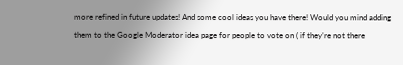more refined in future updates! And some cool ideas you have there! Would you mind adding them to the Google Moderator idea page for people to vote on ( if they’re not there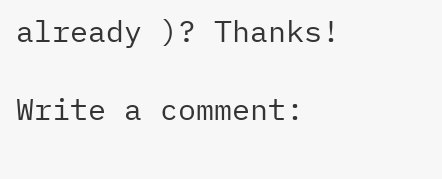already )? Thanks!

Write a comment: